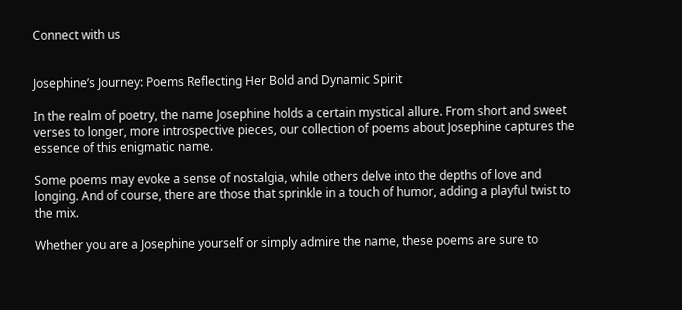Connect with us


Josephine’s Journey: Poems Reflecting Her Bold and Dynamic Spirit

In the realm of poetry, the name Josephine holds a certain mystical allure. From short and sweet verses to longer, more introspective pieces, our collection of poems about Josephine captures the essence of this enigmatic name.

Some poems may evoke a sense of nostalgia, while others delve into the depths of love and longing. And of course, there are those that sprinkle in a touch of humor, adding a playful twist to the mix.

Whether you are a Josephine yourself or simply admire the name, these poems are sure to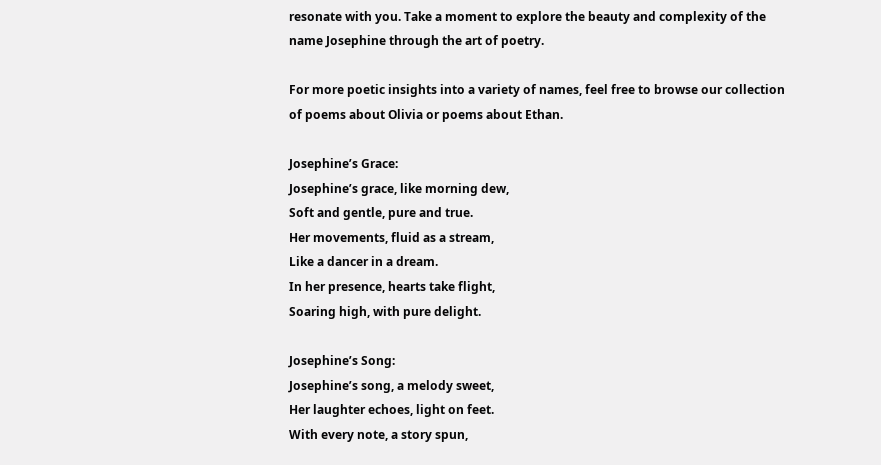resonate with you. Take a moment to explore the beauty and complexity of the name Josephine through the art of poetry.

For more poetic insights into a variety of names, feel free to browse our collection of poems about Olivia or poems about Ethan.

Josephine’s Grace:
Josephine’s grace, like morning dew,
Soft and gentle, pure and true.
Her movements, fluid as a stream,
Like a dancer in a dream.
In her presence, hearts take flight,
Soaring high, with pure delight.

Josephine’s Song:
Josephine’s song, a melody sweet,
Her laughter echoes, light on feet.
With every note, a story spun,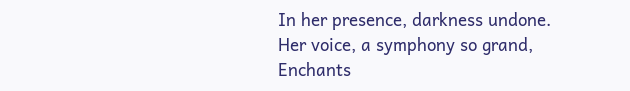In her presence, darkness undone.
Her voice, a symphony so grand,
Enchants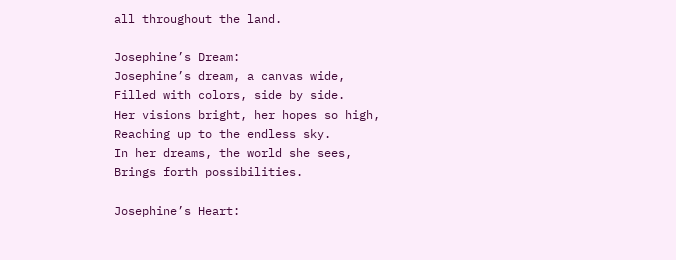all throughout the land.

Josephine’s Dream:
Josephine’s dream, a canvas wide,
Filled with colors, side by side.
Her visions bright, her hopes so high,
Reaching up to the endless sky.
In her dreams, the world she sees,
Brings forth possibilities.

Josephine’s Heart: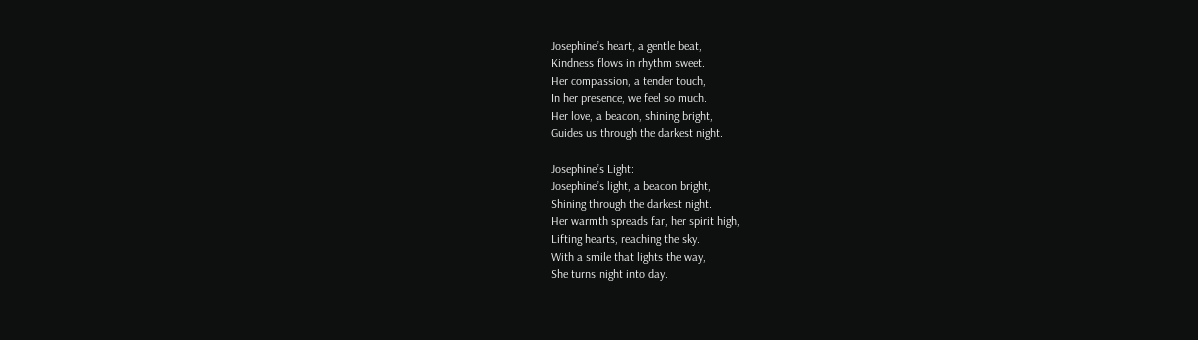Josephine’s heart, a gentle beat,
Kindness flows in rhythm sweet.
Her compassion, a tender touch,
In her presence, we feel so much.
Her love, a beacon, shining bright,
Guides us through the darkest night.

Josephine’s Light:
Josephine’s light, a beacon bright,
Shining through the darkest night.
Her warmth spreads far, her spirit high,
Lifting hearts, reaching the sky.
With a smile that lights the way,
She turns night into day.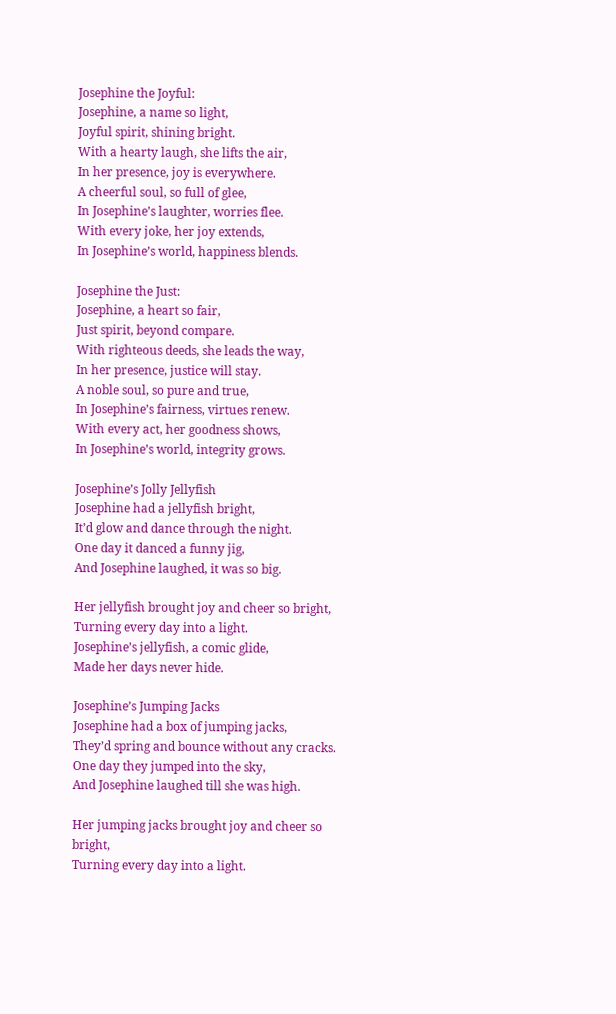Josephine the Joyful:
Josephine, a name so light,
Joyful spirit, shining bright.
With a hearty laugh, she lifts the air,
In her presence, joy is everywhere.
A cheerful soul, so full of glee,
In Josephine’s laughter, worries flee.
With every joke, her joy extends,
In Josephine’s world, happiness blends.

Josephine the Just:
Josephine, a heart so fair,
Just spirit, beyond compare.
With righteous deeds, she leads the way,
In her presence, justice will stay.
A noble soul, so pure and true,
In Josephine’s fairness, virtues renew.
With every act, her goodness shows,
In Josephine’s world, integrity grows.

Josephine’s Jolly Jellyfish
Josephine had a jellyfish bright,
It’d glow and dance through the night.
One day it danced a funny jig,
And Josephine laughed, it was so big.

Her jellyfish brought joy and cheer so bright,
Turning every day into a light.
Josephine’s jellyfish, a comic glide,
Made her days never hide.

Josephine’s Jumping Jacks
Josephine had a box of jumping jacks,
They’d spring and bounce without any cracks.
One day they jumped into the sky,
And Josephine laughed till she was high.

Her jumping jacks brought joy and cheer so bright,
Turning every day into a light.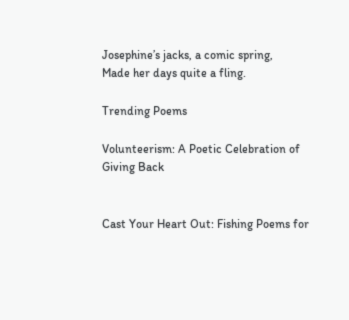Josephine’s jacks, a comic spring,
Made her days quite a fling.

Trending Poems

Volunteerism: A Poetic Celebration of Giving Back


Cast Your Heart Out: Fishing Poems for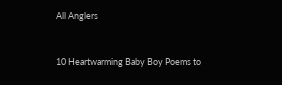All Anglers


10 Heartwarming Baby Boy Poems to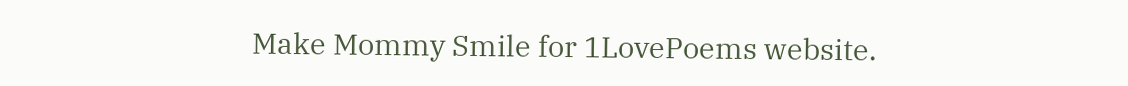Make Mommy Smile for 1LovePoems website.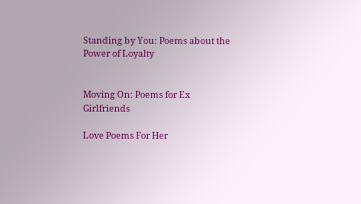Standing by You: Poems about the Power of Loyalty


Moving On: Poems for Ex Girlfriends

Love Poems For Her